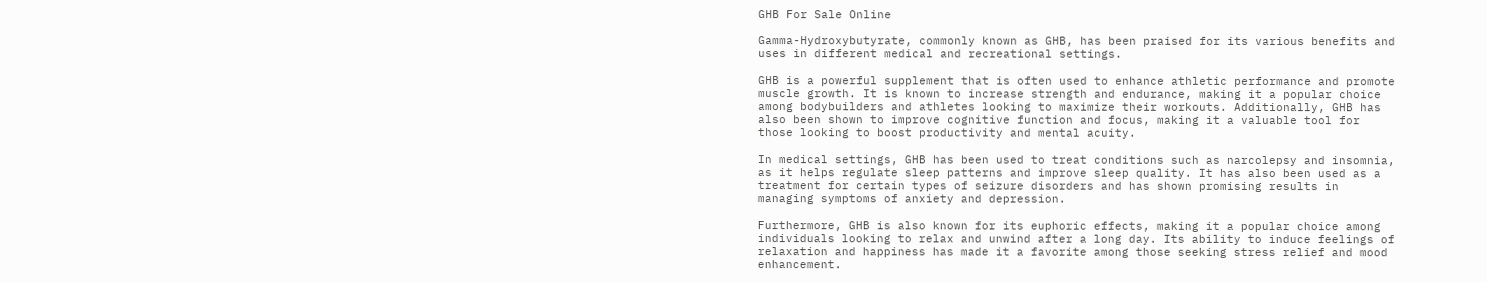GHB For Sale Online

Gamma-Hydroxybutyrate, commonly known as GHB, has been praised for its various benefits and uses in different medical and recreational settings.

GHB is a powerful supplement that is often used to enhance athletic performance and promote muscle growth. It is known to increase strength and endurance, making it a popular choice among bodybuilders and athletes looking to maximize their workouts. Additionally, GHB has also been shown to improve cognitive function and focus, making it a valuable tool for those looking to boost productivity and mental acuity.

In medical settings, GHB has been used to treat conditions such as narcolepsy and insomnia, as it helps regulate sleep patterns and improve sleep quality. It has also been used as a treatment for certain types of seizure disorders and has shown promising results in managing symptoms of anxiety and depression.

Furthermore, GHB is also known for its euphoric effects, making it a popular choice among individuals looking to relax and unwind after a long day. Its ability to induce feelings of relaxation and happiness has made it a favorite among those seeking stress relief and mood enhancement.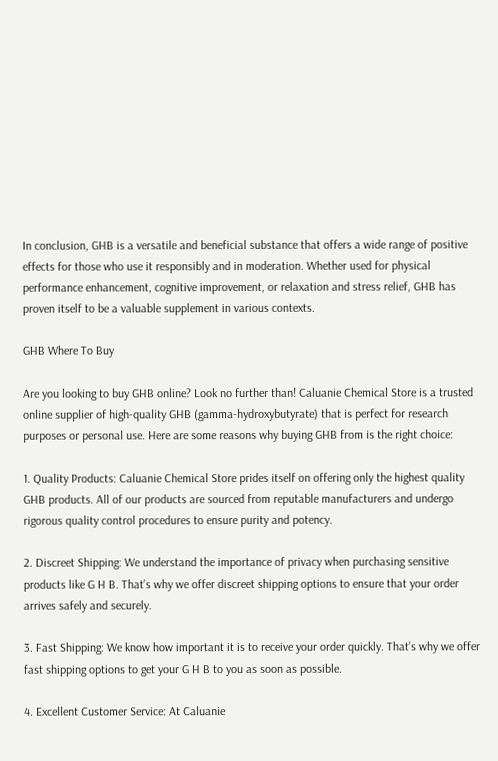In conclusion, GHB is a versatile and beneficial substance that offers a wide range of positive effects for those who use it responsibly and in moderation. Whether used for physical performance enhancement, cognitive improvement, or relaxation and stress relief, GHB has proven itself to be a valuable supplement in various contexts.

GHB Where To Buy

Are you looking to buy GHB online? Look no further than! Caluanie Chemical Store is a trusted online supplier of high-quality GHB (gamma-hydroxybutyrate) that is perfect for research purposes or personal use. Here are some reasons why buying GHB from is the right choice:

1. Quality Products: Caluanie Chemical Store prides itself on offering only the highest quality GHB products. All of our products are sourced from reputable manufacturers and undergo rigorous quality control procedures to ensure purity and potency.

2. Discreet Shipping: We understand the importance of privacy when purchasing sensitive products like G H B. That’s why we offer discreet shipping options to ensure that your order arrives safely and securely.

3. Fast Shipping: We know how important it is to receive your order quickly. That’s why we offer fast shipping options to get your G H B to you as soon as possible.

4. Excellent Customer Service: At Caluanie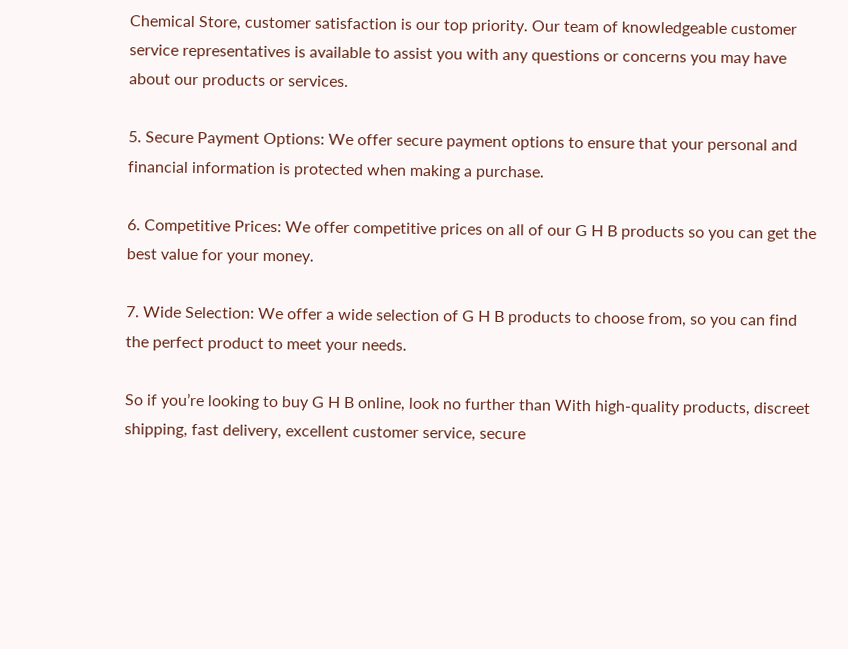Chemical Store, customer satisfaction is our top priority. Our team of knowledgeable customer service representatives is available to assist you with any questions or concerns you may have about our products or services.

5. Secure Payment Options: We offer secure payment options to ensure that your personal and financial information is protected when making a purchase.

6. Competitive Prices: We offer competitive prices on all of our G H B products so you can get the best value for your money.

7. Wide Selection: We offer a wide selection of G H B products to choose from, so you can find the perfect product to meet your needs.

So if you’re looking to buy G H B online, look no further than With high-quality products, discreet shipping, fast delivery, excellent customer service, secure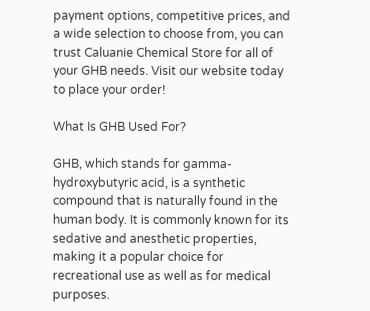payment options, competitive prices, and a wide selection to choose from, you can trust Caluanie Chemical Store for all of your GHB needs. Visit our website today to place your order!

What Is GHB Used For?

GHB, which stands for gamma-hydroxybutyric acid, is a synthetic compound that is naturally found in the human body. It is commonly known for its sedative and anesthetic properties, making it a popular choice for recreational use as well as for medical purposes.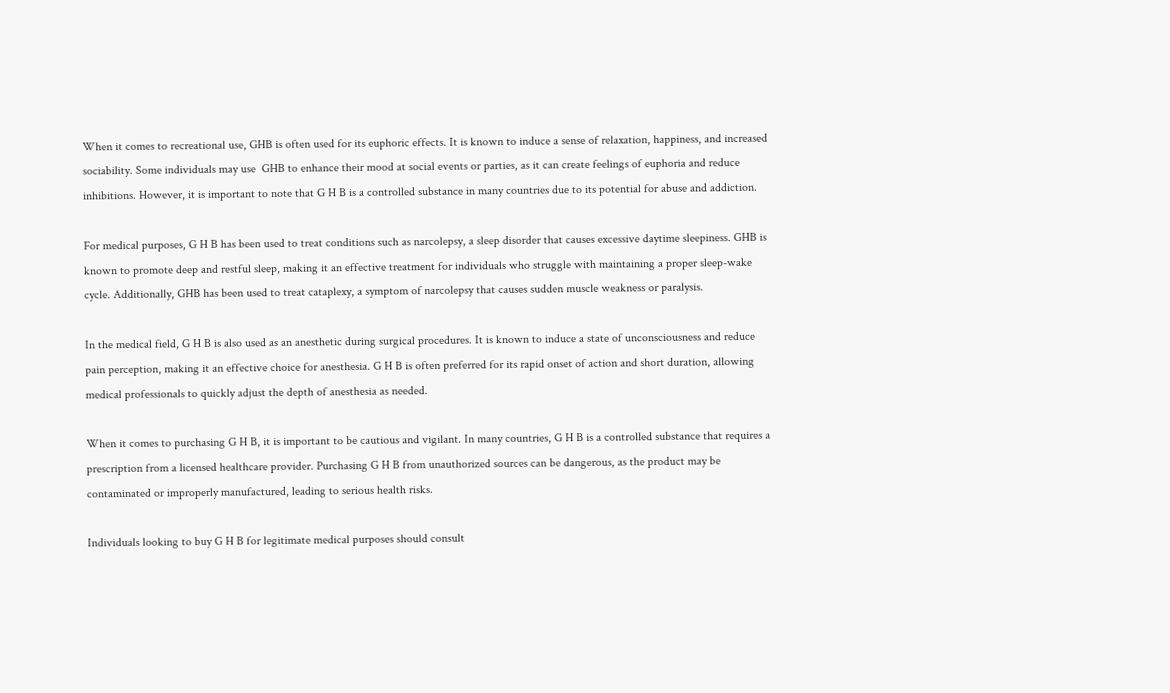When it comes to recreational use, GHB is often used for its euphoric effects. It is known to induce a sense of relaxation, happiness, and increased sociability. Some individuals may use  GHB to enhance their mood at social events or parties, as it can create feelings of euphoria and reduce inhibitions. However, it is important to note that G H B is a controlled substance in many countries due to its potential for abuse and addiction.

For medical purposes, G H B has been used to treat conditions such as narcolepsy, a sleep disorder that causes excessive daytime sleepiness. GHB is known to promote deep and restful sleep, making it an effective treatment for individuals who struggle with maintaining a proper sleep-wake cycle. Additionally, GHB has been used to treat cataplexy, a symptom of narcolepsy that causes sudden muscle weakness or paralysis.

In the medical field, G H B is also used as an anesthetic during surgical procedures. It is known to induce a state of unconsciousness and reduce pain perception, making it an effective choice for anesthesia. G H B is often preferred for its rapid onset of action and short duration, allowing medical professionals to quickly adjust the depth of anesthesia as needed.

When it comes to purchasing G H B, it is important to be cautious and vigilant. In many countries, G H B is a controlled substance that requires a prescription from a licensed healthcare provider. Purchasing G H B from unauthorized sources can be dangerous, as the product may be contaminated or improperly manufactured, leading to serious health risks.

Individuals looking to buy G H B for legitimate medical purposes should consult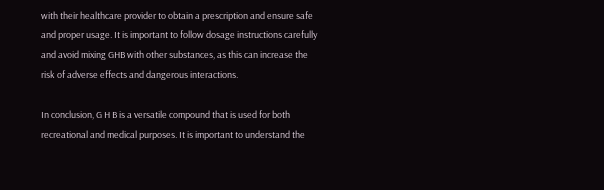with their healthcare provider to obtain a prescription and ensure safe and proper usage. It is important to follow dosage instructions carefully and avoid mixing GHB with other substances, as this can increase the risk of adverse effects and dangerous interactions.

In conclusion, G H B is a versatile compound that is used for both recreational and medical purposes. It is important to understand the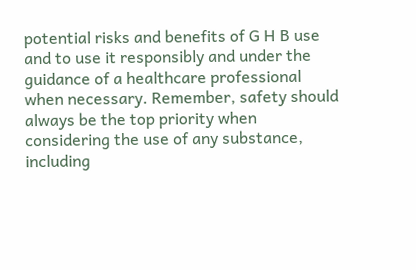potential risks and benefits of G H B use and to use it responsibly and under the guidance of a healthcare professional when necessary. Remember, safety should always be the top priority when considering the use of any substance, including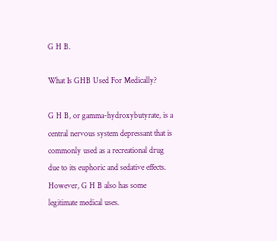G H B.

What Is GHB Used For Medically?

G H B, or gamma-hydroxybutyrate, is a central nervous system depressant that is commonly used as a recreational drug due to its euphoric and sedative effects. However, G H B also has some legitimate medical uses.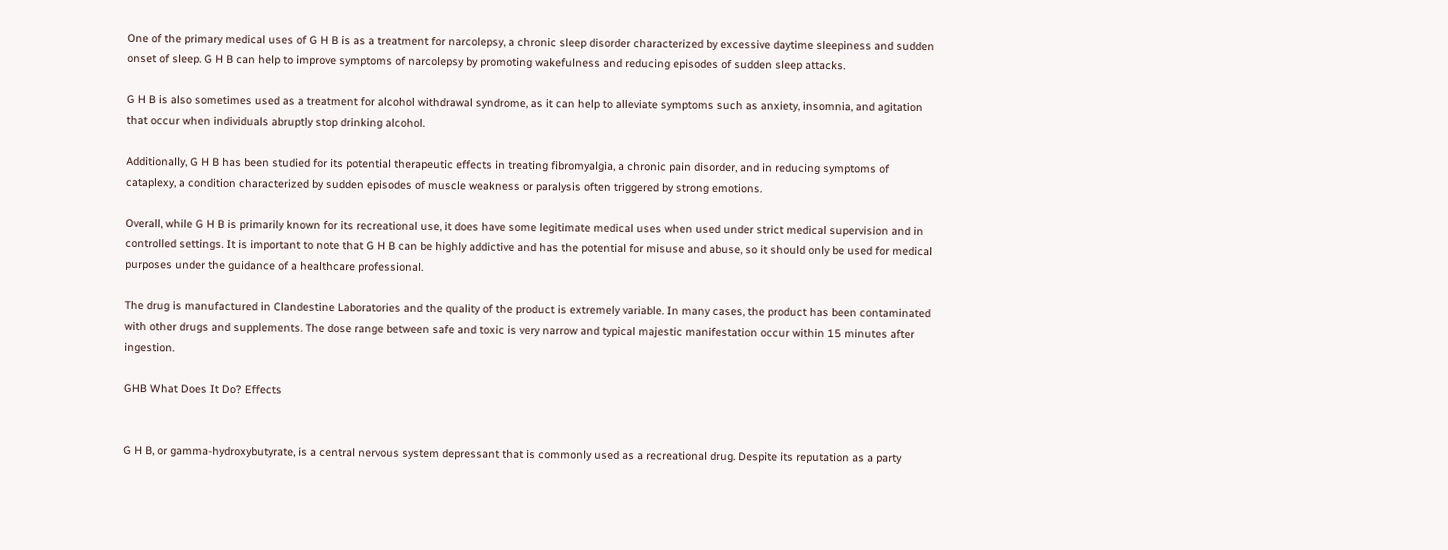One of the primary medical uses of G H B is as a treatment for narcolepsy, a chronic sleep disorder characterized by excessive daytime sleepiness and sudden onset of sleep. G H B can help to improve symptoms of narcolepsy by promoting wakefulness and reducing episodes of sudden sleep attacks.

G H B is also sometimes used as a treatment for alcohol withdrawal syndrome, as it can help to alleviate symptoms such as anxiety, insomnia, and agitation that occur when individuals abruptly stop drinking alcohol.

Additionally, G H B has been studied for its potential therapeutic effects in treating fibromyalgia, a chronic pain disorder, and in reducing symptoms of cataplexy, a condition characterized by sudden episodes of muscle weakness or paralysis often triggered by strong emotions.

Overall, while G H B is primarily known for its recreational use, it does have some legitimate medical uses when used under strict medical supervision and in controlled settings. It is important to note that G H B can be highly addictive and has the potential for misuse and abuse, so it should only be used for medical purposes under the guidance of a healthcare professional.

The drug is manufactured in Clandestine Laboratories and the quality of the product is extremely variable. In many cases, the product has been contaminated with other drugs and supplements. The dose range between safe and toxic is very narrow and typical majestic manifestation occur within 15 minutes after ingestion.

GHB What Does It Do? Effects


G H B, or gamma-hydroxybutyrate, is a central nervous system depressant that is commonly used as a recreational drug. Despite its reputation as a party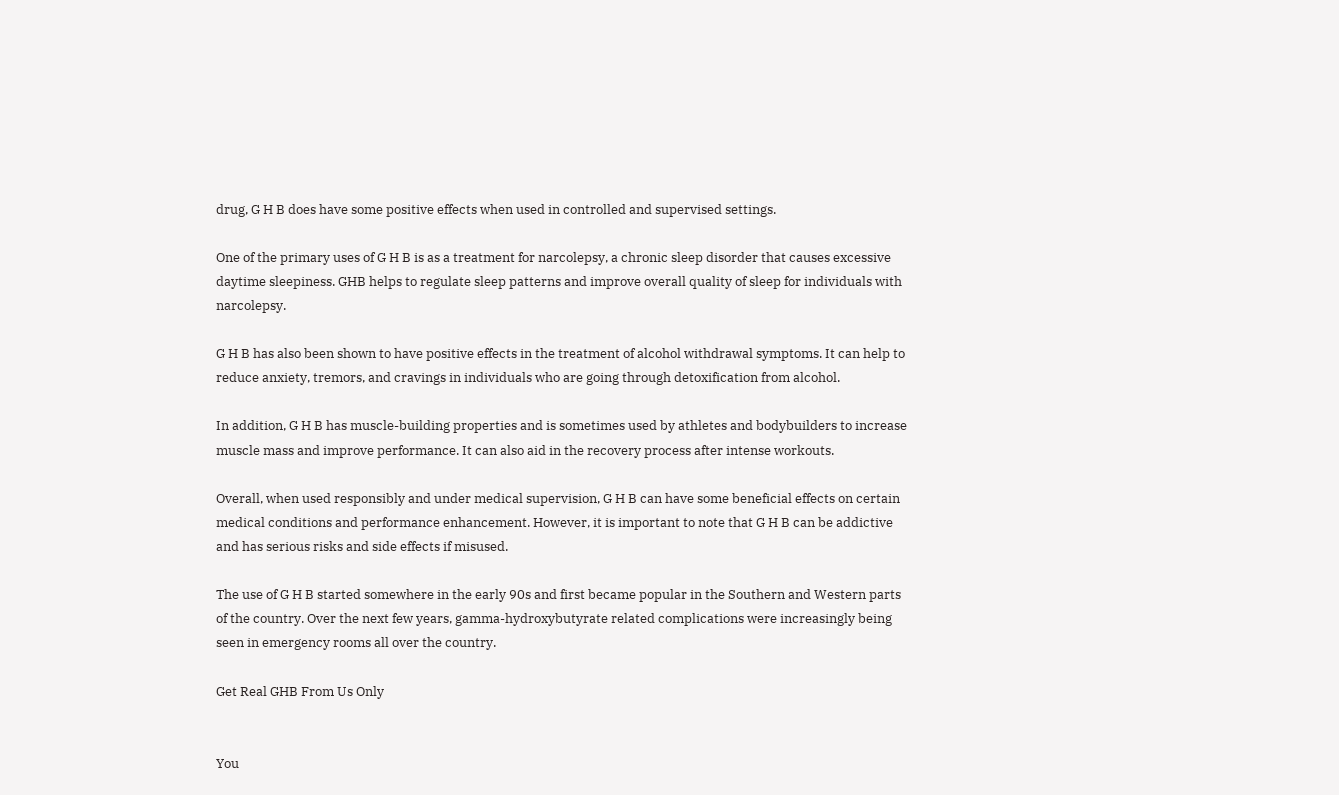drug, G H B does have some positive effects when used in controlled and supervised settings.

One of the primary uses of G H B is as a treatment for narcolepsy, a chronic sleep disorder that causes excessive daytime sleepiness. GHB helps to regulate sleep patterns and improve overall quality of sleep for individuals with narcolepsy.

G H B has also been shown to have positive effects in the treatment of alcohol withdrawal symptoms. It can help to reduce anxiety, tremors, and cravings in individuals who are going through detoxification from alcohol.

In addition, G H B has muscle-building properties and is sometimes used by athletes and bodybuilders to increase muscle mass and improve performance. It can also aid in the recovery process after intense workouts.

Overall, when used responsibly and under medical supervision, G H B can have some beneficial effects on certain medical conditions and performance enhancement. However, it is important to note that G H B can be addictive and has serious risks and side effects if misused.

The use of G H B started somewhere in the early 90s and first became popular in the Southern and Western parts of the country. Over the next few years, gamma-hydroxybutyrate related complications were increasingly being seen in emergency rooms all over the country.

Get Real GHB From Us Only


You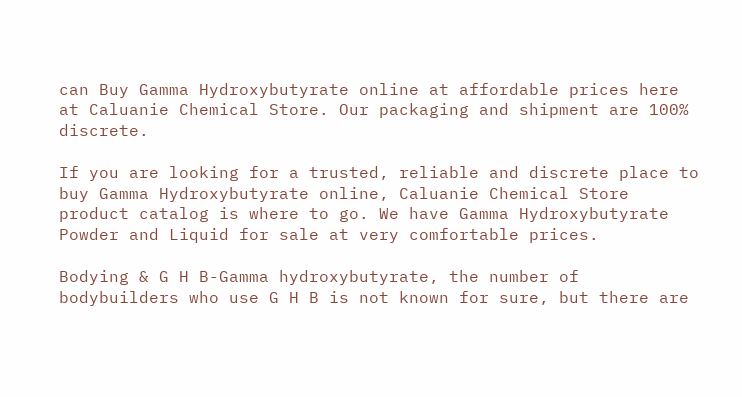can Buy Gamma Hydroxybutyrate online at affordable prices here at Caluanie Chemical Store. Our packaging and shipment are 100% discrete.

If you are looking for a trusted, reliable and discrete place to buy Gamma Hydroxybutyrate online, Caluanie Chemical Store product catalog is where to go. We have Gamma Hydroxybutyrate Powder and Liquid for sale at very comfortable prices.

Bodying & G H B-Gamma hydroxybutyrate, the number of bodybuilders who use G H B is not known for sure, but there are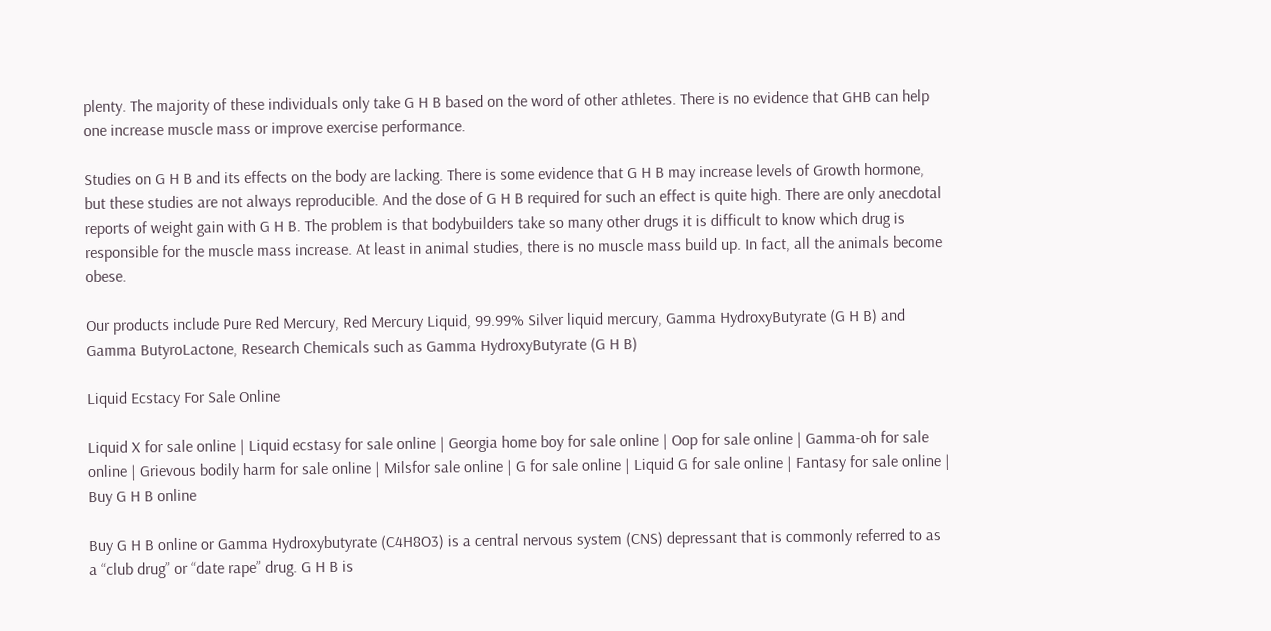plenty. The majority of these individuals only take G H B based on the word of other athletes. There is no evidence that GHB can help one increase muscle mass or improve exercise performance.

Studies on G H B and its effects on the body are lacking. There is some evidence that G H B may increase levels of Growth hormone, but these studies are not always reproducible. And the dose of G H B required for such an effect is quite high. There are only anecdotal reports of weight gain with G H B. The problem is that bodybuilders take so many other drugs it is difficult to know which drug is responsible for the muscle mass increase. At least in animal studies, there is no muscle mass build up. In fact, all the animals become obese.

Our products include Pure Red Mercury, Red Mercury Liquid, 99.99% Silver liquid mercury, Gamma HydroxyButyrate (G H B) and Gamma ButyroLactone, Research Chemicals such as Gamma HydroxyButyrate (G H B)

Liquid Ecstacy For Sale Online

Liquid X for sale online | Liquid ecstasy for sale online | Georgia home boy for sale online | Oop for sale online | Gamma-oh for sale online | Grievous bodily harm for sale online | Milsfor sale online | G for sale online | Liquid G for sale online | Fantasy for sale online | Buy G H B online

Buy G H B online or Gamma Hydroxybutyrate (C4H8O3) is a central nervous system (CNS) depressant that is commonly referred to as a “club drug” or “date rape” drug. G H B is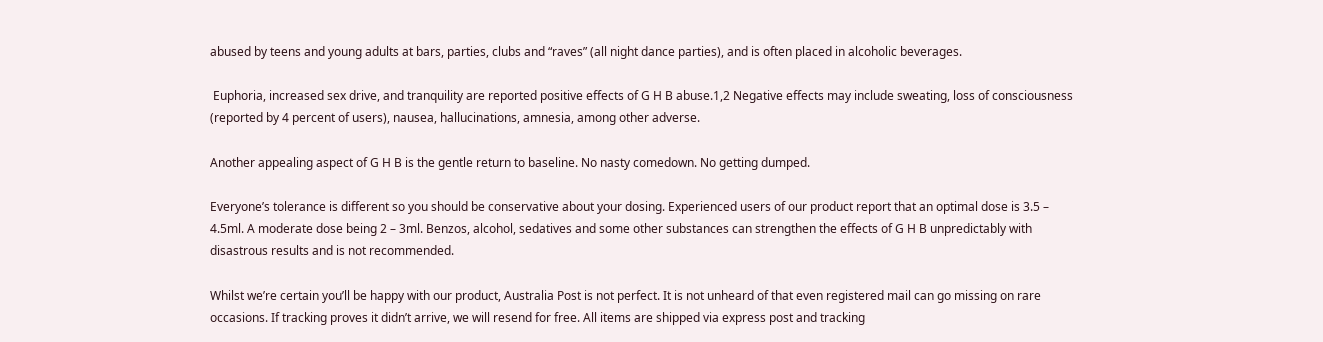abused by teens and young adults at bars, parties, clubs and “raves” (all night dance parties), and is often placed in alcoholic beverages.

 Euphoria, increased sex drive, and tranquility are reported positive effects of G H B abuse.1,2 Negative effects may include sweating, loss of consciousness (reported by 4 percent of users), nausea, hallucinations, amnesia, among other adverse.

Another appealing aspect of G H B is the gentle return to baseline. No nasty comedown. No getting dumped.

Everyone’s tolerance is different so you should be conservative about your dosing. Experienced users of our product report that an optimal dose is 3.5 – 4.5ml. A moderate dose being 2 – 3ml. Benzos, alcohol, sedatives and some other substances can strengthen the effects of G H B unpredictably with disastrous results and is not recommended.

Whilst we’re certain you’ll be happy with our product, Australia Post is not perfect. It is not unheard of that even registered mail can go missing on rare occasions. If tracking proves it didn’t arrive, we will resend for free. All items are shipped via express post and tracking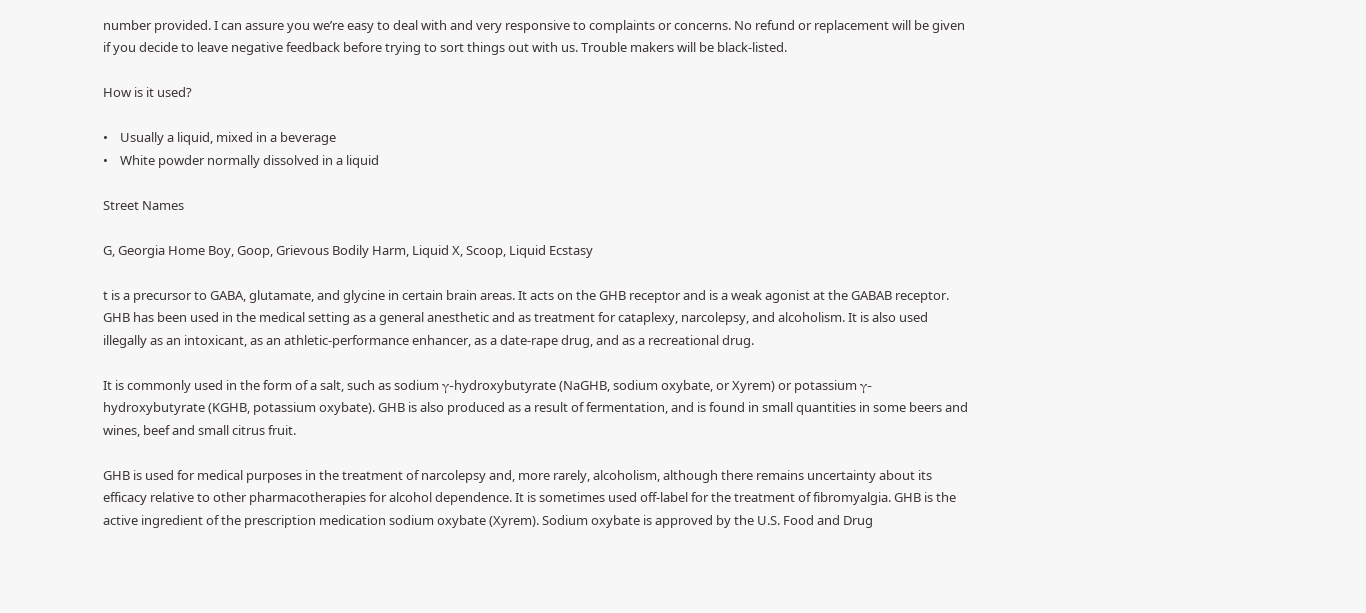number provided. I can assure you we’re easy to deal with and very responsive to complaints or concerns. No refund or replacement will be given if you decide to leave negative feedback before trying to sort things out with us. Trouble makers will be black-listed.

How is it used?

•    Usually a liquid, mixed in a beverage
•    White powder normally dissolved in a liquid

Street Names

G, Georgia Home Boy, Goop, Grievous Bodily Harm, Liquid X, Scoop, Liquid Ecstasy

t is a precursor to GABA, glutamate, and glycine in certain brain areas. It acts on the GHB receptor and is a weak agonist at the GABAB receptor. GHB has been used in the medical setting as a general anesthetic and as treatment for cataplexy, narcolepsy, and alcoholism. It is also used illegally as an intoxicant, as an athletic-performance enhancer, as a date-rape drug, and as a recreational drug.

It is commonly used in the form of a salt, such as sodium γ-hydroxybutyrate (NaGHB, sodium oxybate, or Xyrem) or potassium γ-hydroxybutyrate (KGHB, potassium oxybate). GHB is also produced as a result of fermentation, and is found in small quantities in some beers and wines, beef and small citrus fruit.

GHB is used for medical purposes in the treatment of narcolepsy and, more rarely, alcoholism, although there remains uncertainty about its efficacy relative to other pharmacotherapies for alcohol dependence. It is sometimes used off-label for the treatment of fibromyalgia. GHB is the active ingredient of the prescription medication sodium oxybate (Xyrem). Sodium oxybate is approved by the U.S. Food and Drug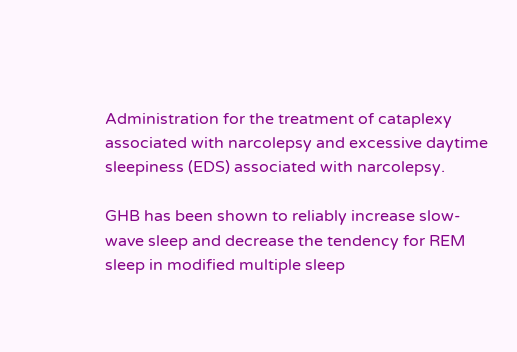Administration for the treatment of cataplexy associated with narcolepsy and excessive daytime sleepiness (EDS) associated with narcolepsy.

GHB has been shown to reliably increase slow-wave sleep and decrease the tendency for REM sleep in modified multiple sleep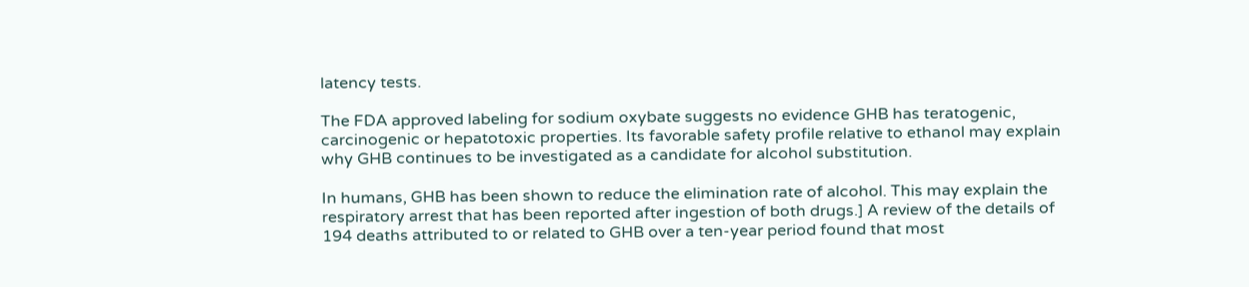latency tests.

The FDA approved labeling for sodium oxybate suggests no evidence GHB has teratogenic, carcinogenic or hepatotoxic properties. Its favorable safety profile relative to ethanol may explain why GHB continues to be investigated as a candidate for alcohol substitution.

In humans, GHB has been shown to reduce the elimination rate of alcohol. This may explain the respiratory arrest that has been reported after ingestion of both drugs.] A review of the details of 194 deaths attributed to or related to GHB over a ten-year period found that most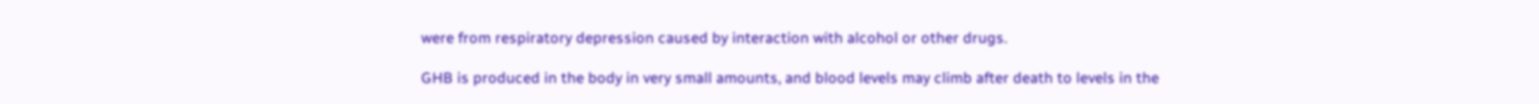were from respiratory depression caused by interaction with alcohol or other drugs.

GHB is produced in the body in very small amounts, and blood levels may climb after death to levels in the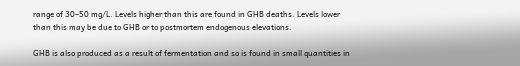range of 30–50 mg/L. Levels higher than this are found in GHB deaths. Levels lower than this may be due to GHB or to postmortem endogenous elevations.

GHB is also produced as a result of fermentation and so is found in small quantities in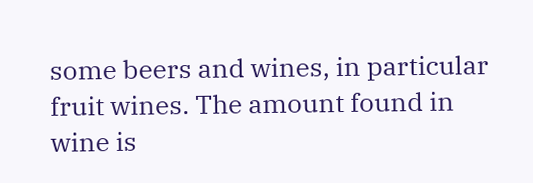some beers and wines, in particular fruit wines. The amount found in wine is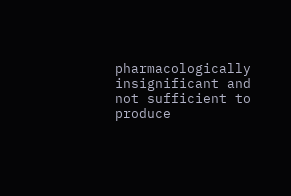pharmacologically insignificant and not sufficient to produce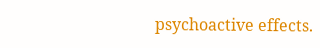psychoactive effects.